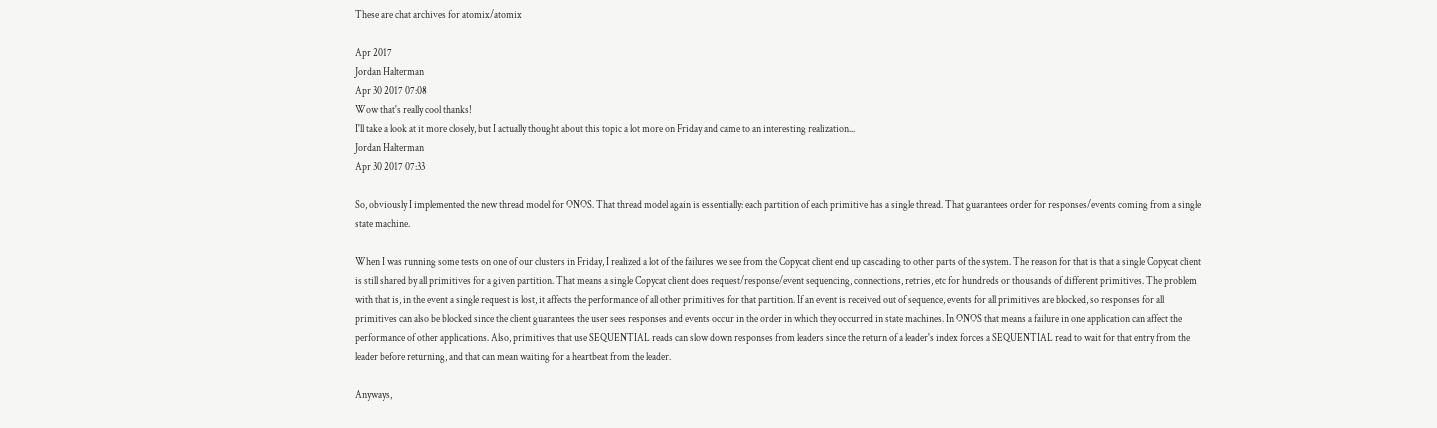These are chat archives for atomix/atomix

Apr 2017
Jordan Halterman
Apr 30 2017 07:08
Wow that's really cool thanks!
I'll take a look at it more closely, but I actually thought about this topic a lot more on Friday and came to an interesting realization...
Jordan Halterman
Apr 30 2017 07:33

So, obviously I implemented the new thread model for ONOS. That thread model again is essentially: each partition of each primitive has a single thread. That guarantees order for responses/events coming from a single state machine.

When I was running some tests on one of our clusters in Friday, I realized a lot of the failures we see from the Copycat client end up cascading to other parts of the system. The reason for that is that a single Copycat client is still shared by all primitives for a given partition. That means a single Copycat client does request/response/event sequencing, connections, retries, etc for hundreds or thousands of different primitives. The problem with that is, in the event a single request is lost, it affects the performance of all other primitives for that partition. If an event is received out of sequence, events for all primitives are blocked, so responses for all primitives can also be blocked since the client guarantees the user sees responses and events occur in the order in which they occurred in state machines. In ONOS that means a failure in one application can affect the performance of other applications. Also, primitives that use SEQUENTIAL reads can slow down responses from leaders since the return of a leader's index forces a SEQUENTIAL read to wait for that entry from the leader before returning, and that can mean waiting for a heartbeat from the leader.

Anyways,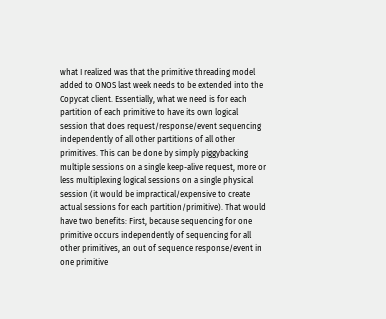what I realized was that the primitive threading model added to ONOS last week needs to be extended into the Copycat client. Essentially, what we need is for each partition of each primitive to have its own logical session that does request/response/event sequencing independently of all other partitions of all other primitives. This can be done by simply piggybacking multiple sessions on a single keep-alive request, more or less multiplexing logical sessions on a single physical session (it would be impractical/expensive to create actual sessions for each partition/primitive). That would have two benefits: First, because sequencing for one primitive occurs independently of sequencing for all other primitives, an out of sequence response/event in one primitive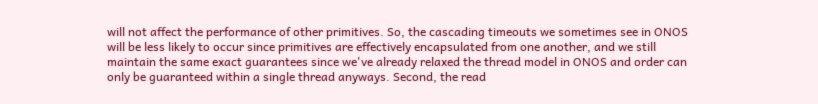will not affect the performance of other primitives. So, the cascading timeouts we sometimes see in ONOS will be less likely to occur since primitives are effectively encapsulated from one another, and we still maintain the same exact guarantees since we've already relaxed the thread model in ONOS and order can only be guaranteed within a single thread anyways. Second, the read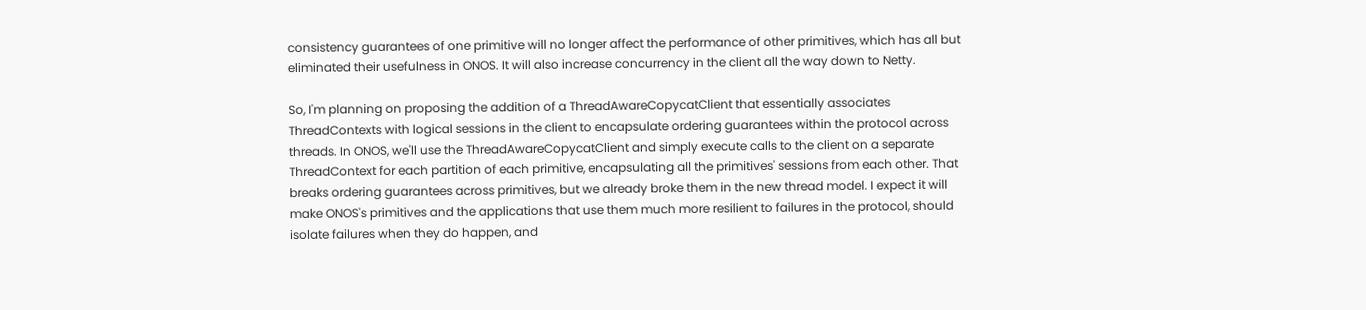consistency guarantees of one primitive will no longer affect the performance of other primitives, which has all but eliminated their usefulness in ONOS. It will also increase concurrency in the client all the way down to Netty.

So, I'm planning on proposing the addition of a ThreadAwareCopycatClient that essentially associates ThreadContexts with logical sessions in the client to encapsulate ordering guarantees within the protocol across threads. In ONOS, we'll use the ThreadAwareCopycatClient and simply execute calls to the client on a separate ThreadContext for each partition of each primitive, encapsulating all the primitives' sessions from each other. That breaks ordering guarantees across primitives, but we already broke them in the new thread model. I expect it will make ONOS's primitives and the applications that use them much more resilient to failures in the protocol, should isolate failures when they do happen, and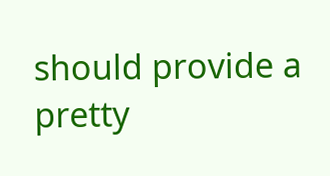should provide a pretty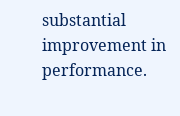substantial improvement in performance.